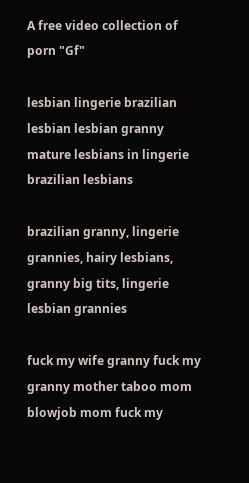A free video collection of porn "Gf"

lesbian lingerie brazilian lesbian lesbian granny mature lesbians in lingerie brazilian lesbians

brazilian granny, lingerie grannies, hairy lesbians, granny big tits, lingerie lesbian grannies

fuck my wife granny fuck my granny mother taboo mom blowjob mom fuck my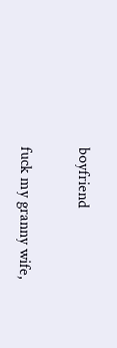boyfriend

fuck my granny wife,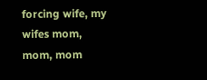forcing wife, my wifes mom, mom, mom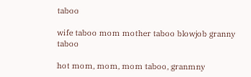taboo

wife taboo mom mother taboo blowjob granny taboo

hot mom, mom, mom taboo, granmny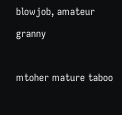blowjob, amateur granny

mtoher mature taboo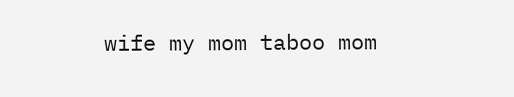wife my mom taboo mom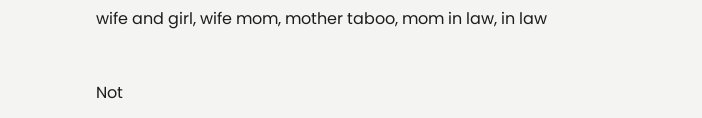wife and girl, wife mom, mother taboo, mom in law, in law


Not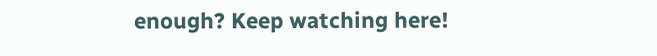enough? Keep watching here!